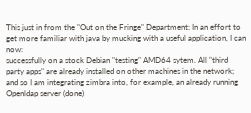This just in from the "Out on the Fringe" Department: In an effort to get more familiar with java by mucking with a useful application, I can now:
successfully on a stock Debian "testing" AMD64 sytem. All "third party apps" are already installed on other machines in the network; and so I am integrating zimbra into, for example, an already running Openldap server (done)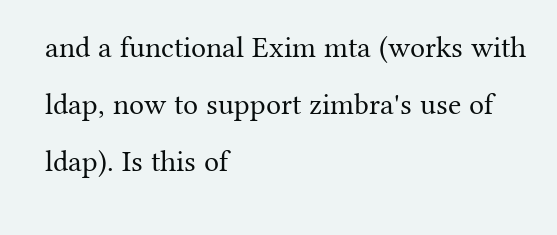and a functional Exim mta (works with ldap, now to support zimbra's use of ldap). Is this of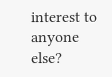interest to anyone else?